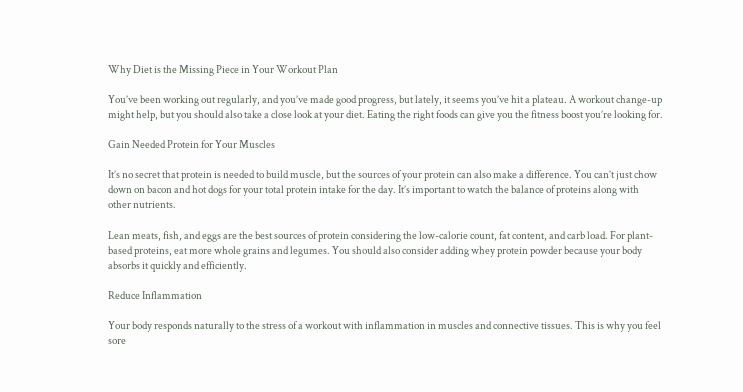Why Diet is the Missing Piece in Your Workout Plan

You’ve been working out regularly, and you’ve made good progress, but lately, it seems you’ve hit a plateau. A workout change-up might help, but you should also take a close look at your diet. Eating the right foods can give you the fitness boost you’re looking for.

Gain Needed Protein for Your Muscles

It’s no secret that protein is needed to build muscle, but the sources of your protein can also make a difference. You can’t just chow down on bacon and hot dogs for your total protein intake for the day. It’s important to watch the balance of proteins along with other nutrients.

Lean meats, fish, and eggs are the best sources of protein considering the low-calorie count, fat content, and carb load. For plant-based proteins, eat more whole grains and legumes. You should also consider adding whey protein powder because your body absorbs it quickly and efficiently.

Reduce Inflammation

Your body responds naturally to the stress of a workout with inflammation in muscles and connective tissues. This is why you feel sore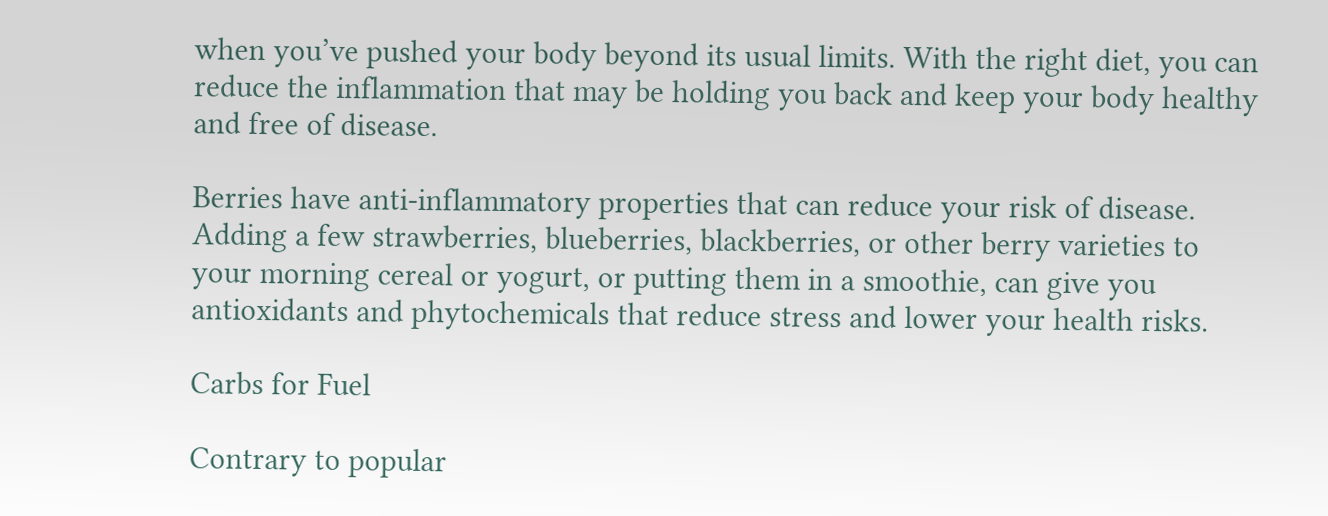when you’ve pushed your body beyond its usual limits. With the right diet, you can reduce the inflammation that may be holding you back and keep your body healthy and free of disease.

Berries have anti-inflammatory properties that can reduce your risk of disease. Adding a few strawberries, blueberries, blackberries, or other berry varieties to your morning cereal or yogurt, or putting them in a smoothie, can give you antioxidants and phytochemicals that reduce stress and lower your health risks.

Carbs for Fuel

Contrary to popular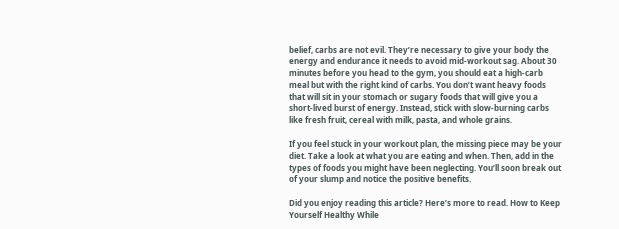belief, carbs are not evil. They’re necessary to give your body the energy and endurance it needs to avoid mid-workout sag. About 30 minutes before you head to the gym, you should eat a high-carb meal but with the right kind of carbs. You don’t want heavy foods that will sit in your stomach or sugary foods that will give you a short-lived burst of energy. Instead, stick with slow-burning carbs like fresh fruit, cereal with milk, pasta, and whole grains.

If you feel stuck in your workout plan, the missing piece may be your diet. Take a look at what you are eating and when. Then, add in the types of foods you might have been neglecting. You’ll soon break out of your slump and notice the positive benefits.

Did you enjoy reading this article? Here’s more to read. How to Keep Yourself Healthy While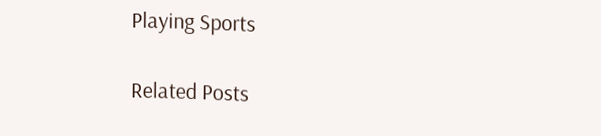Playing Sports

Related Posts